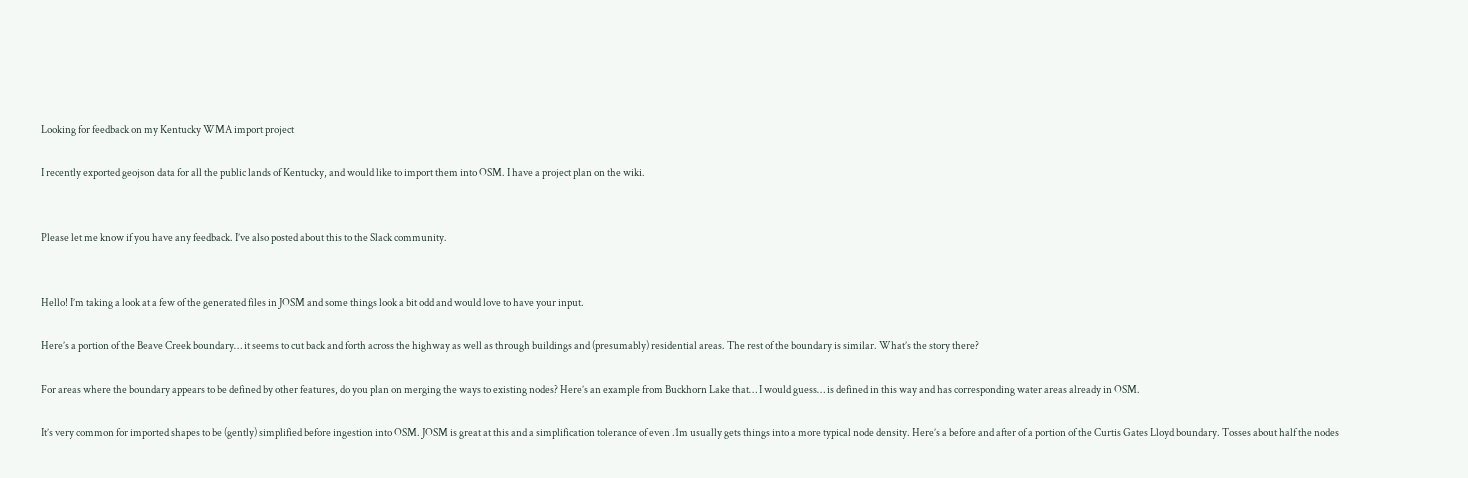Looking for feedback on my Kentucky WMA import project

I recently exported geojson data for all the public lands of Kentucky, and would like to import them into OSM. I have a project plan on the wiki.


Please let me know if you have any feedback. I’ve also posted about this to the Slack community.


Hello! I’m taking a look at a few of the generated files in JOSM and some things look a bit odd and would love to have your input.

Here’s a portion of the Beave Creek boundary… it seems to cut back and forth across the highway as well as through buildings and (presumably) residential areas. The rest of the boundary is similar. What’s the story there?

For areas where the boundary appears to be defined by other features, do you plan on merging the ways to existing nodes? Here’s an example from Buckhorn Lake that… I would guess… is defined in this way and has corresponding water areas already in OSM.

It’s very common for imported shapes to be (gently) simplified before ingestion into OSM. JOSM is great at this and a simplification tolerance of even .1m usually gets things into a more typical node density. Here’s a before and after of a portion of the Curtis Gates Lloyd boundary. Tosses about half the nodes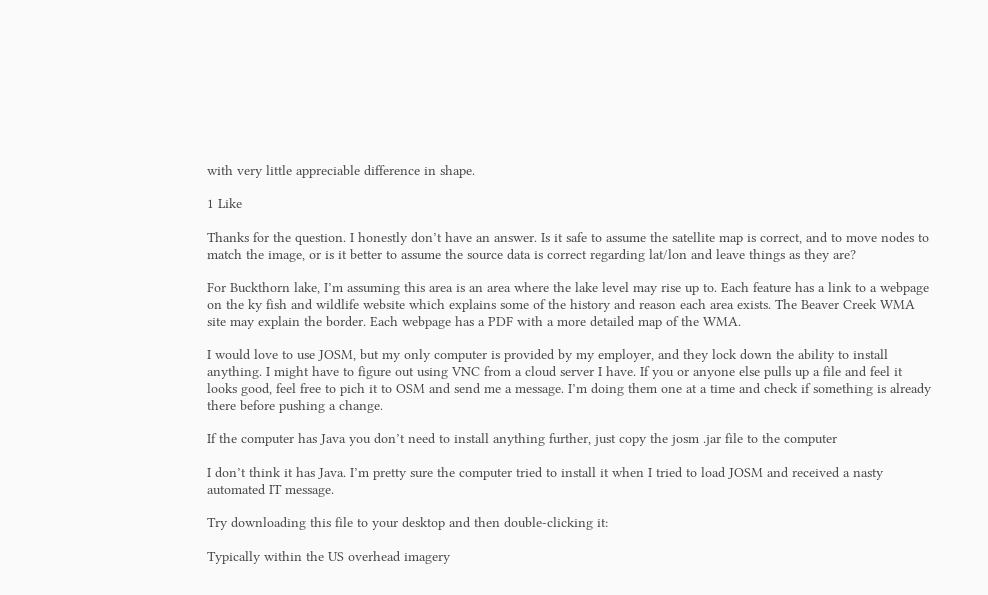with very little appreciable difference in shape.

1 Like

Thanks for the question. I honestly don’t have an answer. Is it safe to assume the satellite map is correct, and to move nodes to match the image, or is it better to assume the source data is correct regarding lat/lon and leave things as they are?

For Buckthorn lake, I’m assuming this area is an area where the lake level may rise up to. Each feature has a link to a webpage on the ky fish and wildlife website which explains some of the history and reason each area exists. The Beaver Creek WMA site may explain the border. Each webpage has a PDF with a more detailed map of the WMA.

I would love to use JOSM, but my only computer is provided by my employer, and they lock down the ability to install anything. I might have to figure out using VNC from a cloud server I have. If you or anyone else pulls up a file and feel it looks good, feel free to pich it to OSM and send me a message. I’m doing them one at a time and check if something is already there before pushing a change.

If the computer has Java you don’t need to install anything further, just copy the josm .jar file to the computer

I don’t think it has Java. I’m pretty sure the computer tried to install it when I tried to load JOSM and received a nasty automated IT message.

Try downloading this file to your desktop and then double-clicking it:

Typically within the US overhead imagery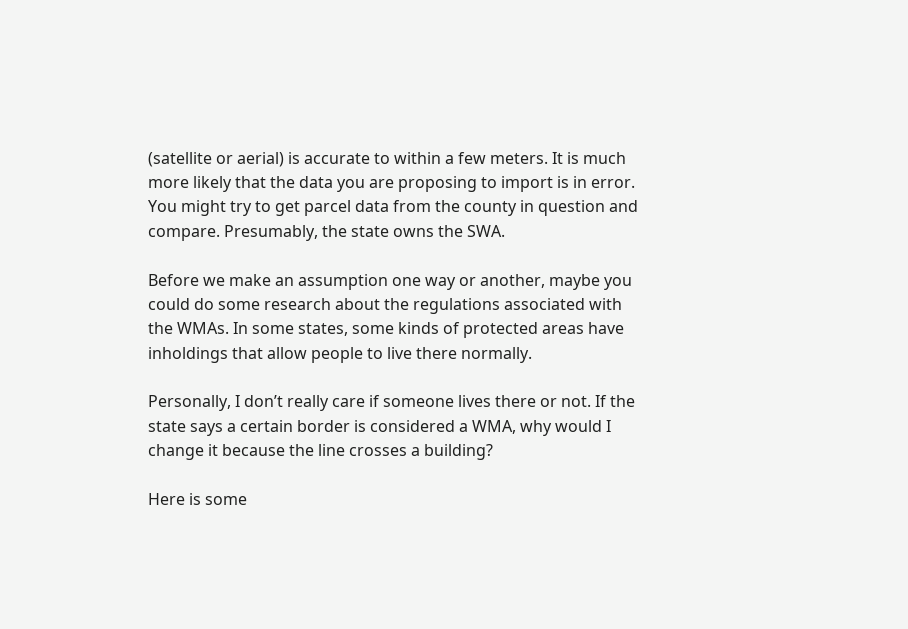(satellite or aerial) is accurate to within a few meters. It is much more likely that the data you are proposing to import is in error. You might try to get parcel data from the county in question and compare. Presumably, the state owns the SWA.

Before we make an assumption one way or another, maybe you could do some research about the regulations associated with the WMAs. In some states, some kinds of protected areas have inholdings that allow people to live there normally.

Personally, I don’t really care if someone lives there or not. If the state says a certain border is considered a WMA, why would I change it because the line crosses a building?

Here is some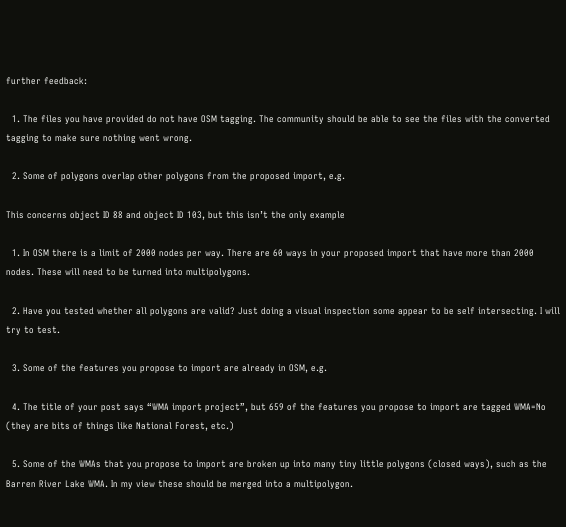further feedback:

  1. The files you have provided do not have OSM tagging. The community should be able to see the files with the converted tagging to make sure nothing went wrong.

  2. Some of polygons overlap other polygons from the proposed import, e.g.

This concerns object ID 88 and object ID 103, but this isn’t the only example

  1. In OSM there is a limit of 2000 nodes per way. There are 60 ways in your proposed import that have more than 2000 nodes. These will need to be turned into multipolygons.

  2. Have you tested whether all polygons are valid? Just doing a visual inspection some appear to be self intersecting. I will try to test.

  3. Some of the features you propose to import are already in OSM, e.g.

  4. The title of your post says “WMA import project”, but 659 of the features you propose to import are tagged WMA=No (they are bits of things like National Forest, etc.)

  5. Some of the WMAs that you propose to import are broken up into many tiny little polygons (closed ways), such as the Barren River Lake WMA. In my view these should be merged into a multipolygon.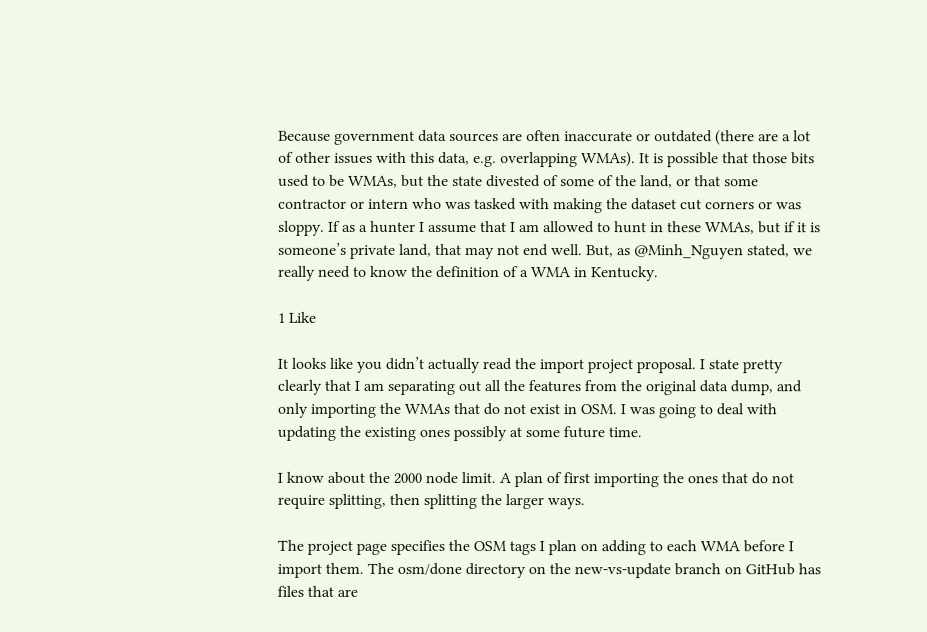Because government data sources are often inaccurate or outdated (there are a lot of other issues with this data, e.g. overlapping WMAs). It is possible that those bits used to be WMAs, but the state divested of some of the land, or that some contractor or intern who was tasked with making the dataset cut corners or was sloppy. If as a hunter I assume that I am allowed to hunt in these WMAs, but if it is someone’s private land, that may not end well. But, as @Minh_Nguyen stated, we really need to know the definition of a WMA in Kentucky.

1 Like

It looks like you didn’t actually read the import project proposal. I state pretty clearly that I am separating out all the features from the original data dump, and only importing the WMAs that do not exist in OSM. I was going to deal with updating the existing ones possibly at some future time.

I know about the 2000 node limit. A plan of first importing the ones that do not require splitting, then splitting the larger ways.

The project page specifies the OSM tags I plan on adding to each WMA before I import them. The osm/done directory on the new-vs-update branch on GitHub has files that are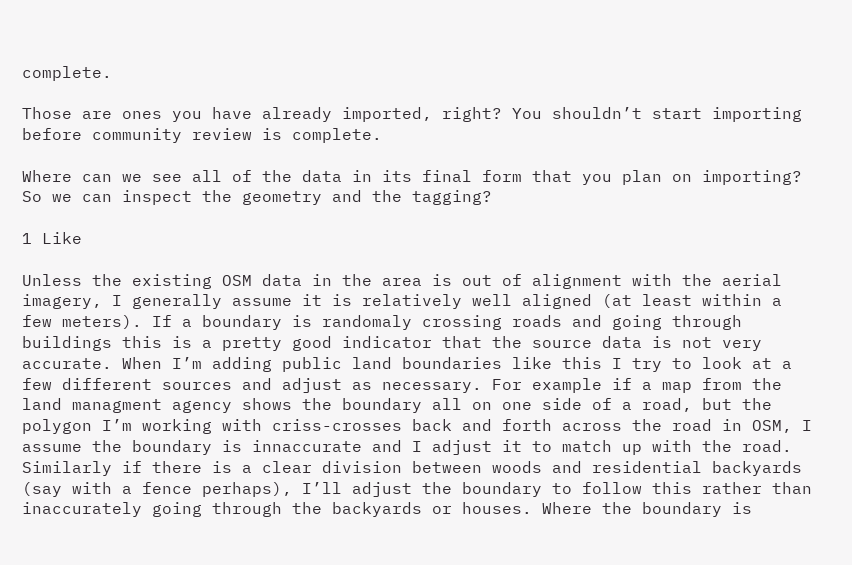complete.

Those are ones you have already imported, right? You shouldn’t start importing before community review is complete.

Where can we see all of the data in its final form that you plan on importing? So we can inspect the geometry and the tagging?

1 Like

Unless the existing OSM data in the area is out of alignment with the aerial imagery, I generally assume it is relatively well aligned (at least within a few meters). If a boundary is randomaly crossing roads and going through buildings this is a pretty good indicator that the source data is not very accurate. When I’m adding public land boundaries like this I try to look at a few different sources and adjust as necessary. For example if a map from the land managment agency shows the boundary all on one side of a road, but the polygon I’m working with criss-crosses back and forth across the road in OSM, I assume the boundary is innaccurate and I adjust it to match up with the road. Similarly if there is a clear division between woods and residential backyards (say with a fence perhaps), I’ll adjust the boundary to follow this rather than inaccurately going through the backyards or houses. Where the boundary is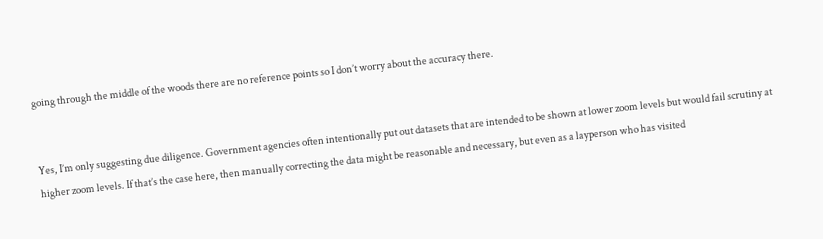going through the middle of the woods there are no reference points so I don’t worry about the accuracy there.


Yes, I’m only suggesting due diligence. Government agencies often intentionally put out datasets that are intended to be shown at lower zoom levels but would fail scrutiny at higher zoom levels. If that’s the case here, then manually correcting the data might be reasonable and necessary, but even as a layperson who has visited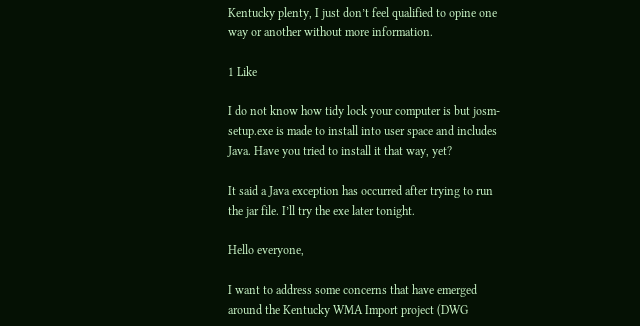Kentucky plenty, I just don’t feel qualified to opine one way or another without more information.

1 Like

I do not know how tidy lock your computer is but josm-setup.exe is made to install into user space and includes Java. Have you tried to install it that way, yet?

It said a Java exception has occurred after trying to run the jar file. I’ll try the exe later tonight.

Hello everyone,

I want to address some concerns that have emerged around the Kentucky WMA Import project (DWG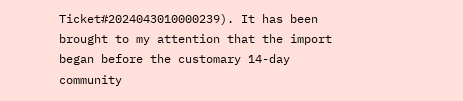Ticket#2024043010000239). It has been brought to my attention that the import began before the customary 14-day community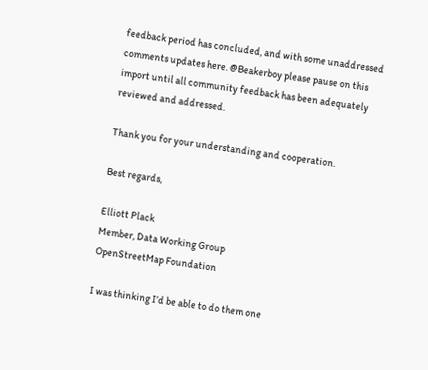feedback period has concluded, and with some unaddressed comments updates here. @Beakerboy please pause on this import until all community feedback has been adequately reviewed and addressed.

Thank you for your understanding and cooperation.

Best regards,

Elliott Plack
Member, Data Working Group
OpenStreetMap Foundation

I was thinking I’d be able to do them one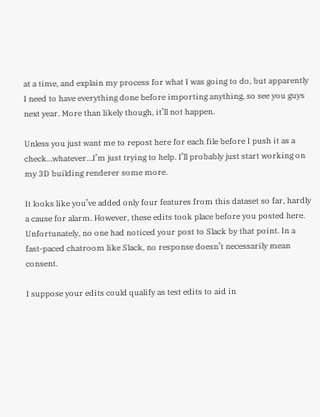at a time, and explain my process for what I was going to do, but apparently I need to have everything done before importing anything, so see you guys next year. More than likely though, it’ll not happen.

Unless you just want me to repost here for each file before I push it as a check…whatever…I’m just trying to help. I’ll probably just start working on my 3D building renderer some more.

It looks like you’ve added only four features from this dataset so far, hardly a cause for alarm. However, these edits took place before you posted here. Unfortunately, no one had noticed your post to Slack by that point. In a fast-paced chatroom like Slack, no response doesn’t necessarily mean consent.

I suppose your edits could qualify as test edits to aid in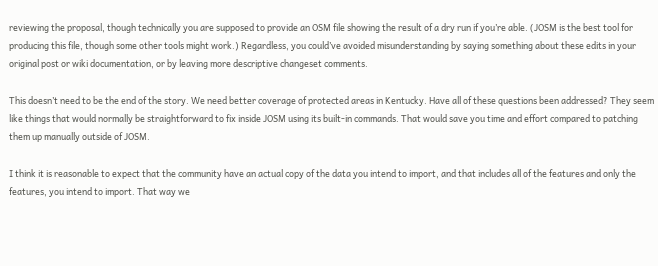reviewing the proposal, though technically you are supposed to provide an OSM file showing the result of a dry run if you’re able. (JOSM is the best tool for producing this file, though some other tools might work.) Regardless, you could’ve avoided misunderstanding by saying something about these edits in your original post or wiki documentation, or by leaving more descriptive changeset comments.

This doesn’t need to be the end of the story. We need better coverage of protected areas in Kentucky. Have all of these questions been addressed? They seem like things that would normally be straightforward to fix inside JOSM using its built-in commands. That would save you time and effort compared to patching them up manually outside of JOSM.

I think it is reasonable to expect that the community have an actual copy of the data you intend to import, and that includes all of the features and only the features, you intend to import. That way we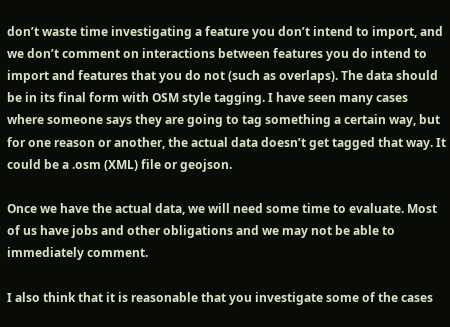don’t waste time investigating a feature you don’t intend to import, and we don’t comment on interactions between features you do intend to import and features that you do not (such as overlaps). The data should be in its final form with OSM style tagging. I have seen many cases where someone says they are going to tag something a certain way, but for one reason or another, the actual data doesn’t get tagged that way. It could be a .osm (XML) file or geojson.

Once we have the actual data, we will need some time to evaluate. Most of us have jobs and other obligations and we may not be able to immediately comment.

I also think that it is reasonable that you investigate some of the cases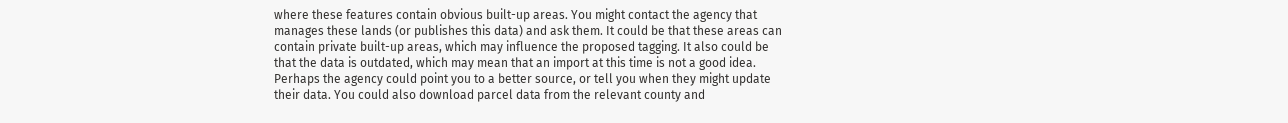where these features contain obvious built-up areas. You might contact the agency that manages these lands (or publishes this data) and ask them. It could be that these areas can contain private built-up areas, which may influence the proposed tagging. It also could be that the data is outdated, which may mean that an import at this time is not a good idea. Perhaps the agency could point you to a better source, or tell you when they might update their data. You could also download parcel data from the relevant county and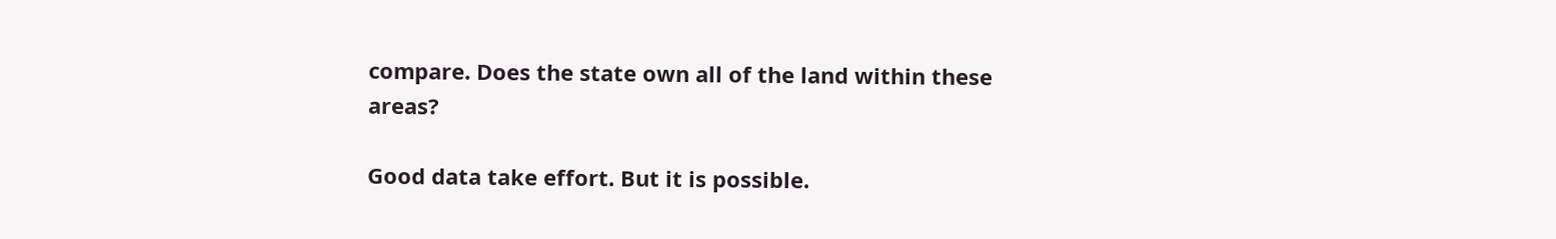compare. Does the state own all of the land within these areas?

Good data take effort. But it is possible.